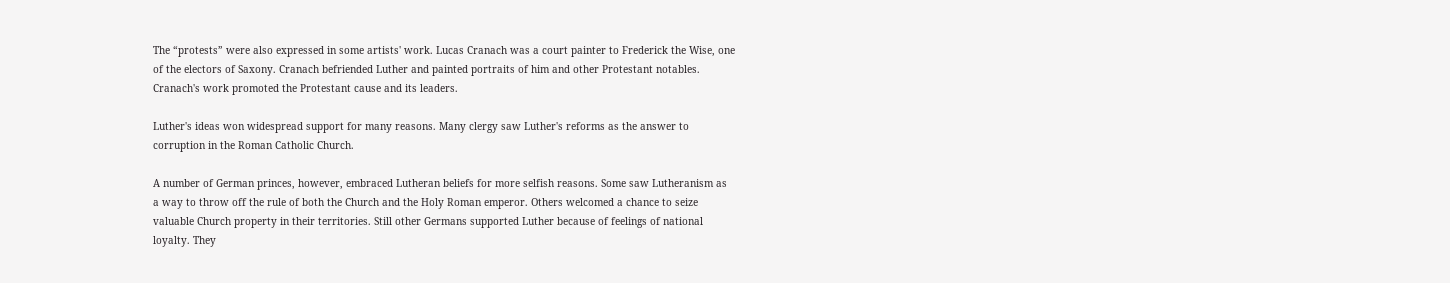The “protests” were also expressed in some artists' work. Lucas Cranach was a court painter to Frederick the Wise, one of the electors of Saxony. Cranach befriended Luther and painted portraits of him and other Protestant notables. Cranach's work promoted the Protestant cause and its leaders.

Luther's ideas won widespread support for many reasons. Many clergy saw Luther's reforms as the answer to corruption in the Roman Catholic Church.

A number of German princes, however, embraced Lutheran beliefs for more selfish reasons. Some saw Lutheranism as a way to throw off the rule of both the Church and the Holy Roman emperor. Others welcomed a chance to seize valuable Church property in their territories. Still other Germans supported Luther because of feelings of national loyalty. They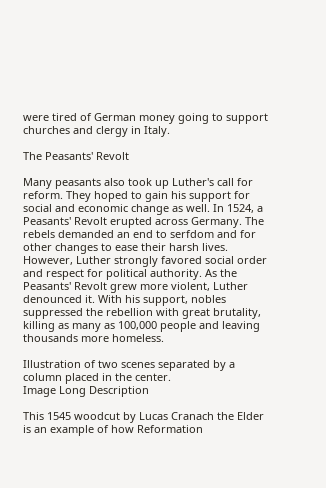were tired of German money going to support churches and clergy in Italy.

The Peasants' Revolt

Many peasants also took up Luther's call for reform. They hoped to gain his support for social and economic change as well. In 1524, a Peasants' Revolt erupted across Germany. The rebels demanded an end to serfdom and for other changes to ease their harsh lives. However, Luther strongly favored social order and respect for political authority. As the Peasants' Revolt grew more violent, Luther denounced it. With his support, nobles suppressed the rebellion with great brutality, killing as many as 100,000 people and leaving thousands more homeless.

Illustration of two scenes separated by a column placed in the center.
Image Long Description

This 1545 woodcut by Lucas Cranach the Elder is an example of how Reformation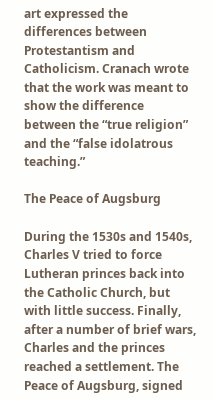art expressed the differences between Protestantism and Catholicism. Cranach wrote that the work was meant to show the difference between the “true religion” and the “false idolatrous teaching.”

The Peace of Augsburg

During the 1530s and 1540s, Charles V tried to force Lutheran princes back into the Catholic Church, but with little success. Finally, after a number of brief wars, Charles and the princes reached a settlement. The Peace of Augsburg, signed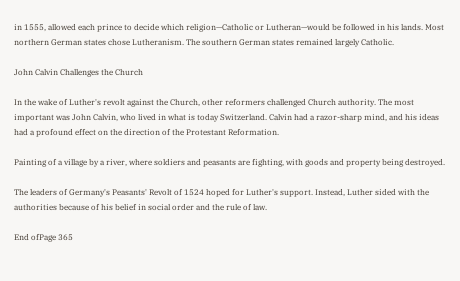in 1555, allowed each prince to decide which religion—Catholic or Lutheran—would be followed in his lands. Most northern German states chose Lutheranism. The southern German states remained largely Catholic.

John Calvin Challenges the Church

In the wake of Luther's revolt against the Church, other reformers challenged Church authority. The most important was John Calvin, who lived in what is today Switzerland. Calvin had a razor-sharp mind, and his ideas had a profound effect on the direction of the Protestant Reformation.

Painting of a village by a river, where soldiers and peasants are fighting, with goods and property being destroyed.

The leaders of Germany's Peasants' Revolt of 1524 hoped for Luther's support. Instead, Luther sided with the authorities because of his belief in social order and the rule of law.

End ofPage 365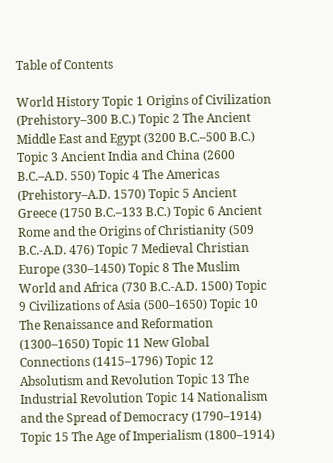Table of Contents

World History Topic 1 Origins of Civilization (Prehistory–300 B.C.) Topic 2 The Ancient Middle East and Egypt (3200 B.C.–500 B.C.) Topic 3 Ancient India and China (2600 B.C.–A.D. 550) Topic 4 The Americas (Prehistory–A.D. 1570) Topic 5 Ancient Greece (1750 B.C.–133 B.C.) Topic 6 Ancient Rome and the Origins of Christianity (509 B.C.-A.D. 476) Topic 7 Medieval Christian Europe (330–1450) Topic 8 The Muslim World and Africa (730 B.C.-A.D. 1500) Topic 9 Civilizations of Asia (500–1650) Topic 10 The Renaissance and Reformation (1300–1650) Topic 11 New Global Connections (1415–1796) Topic 12 Absolutism and Revolution Topic 13 The Industrial Revolution Topic 14 Nationalism and the Spread of Democracy (1790–1914) Topic 15 The Age of Imperialism (1800–1914)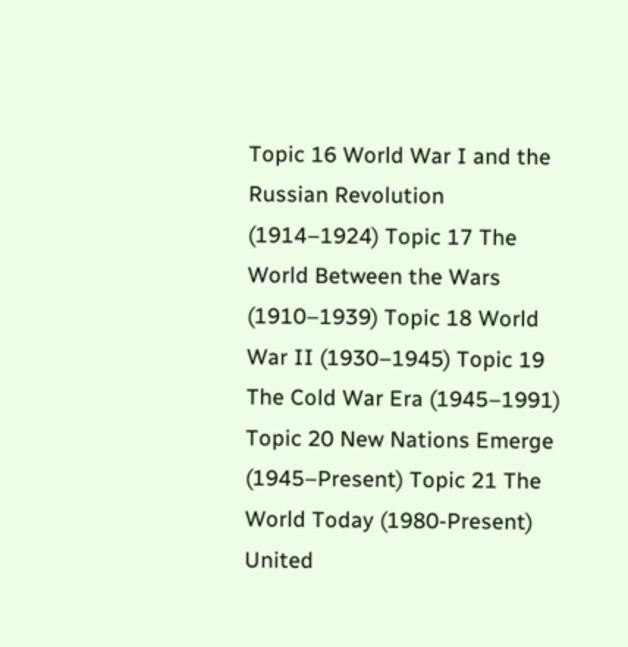Topic 16 World War I and the Russian Revolution (1914–1924) Topic 17 The World Between the Wars (1910–1939) Topic 18 World War II (1930–1945) Topic 19 The Cold War Era (1945–1991) Topic 20 New Nations Emerge (1945–Present) Topic 21 The World Today (1980-Present) United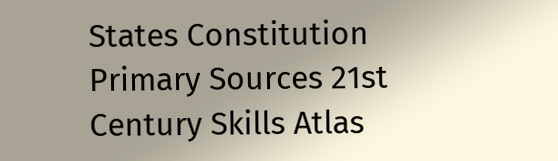States Constitution Primary Sources 21st Century Skills Atlas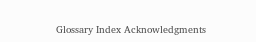Glossary Index Acknowledgments